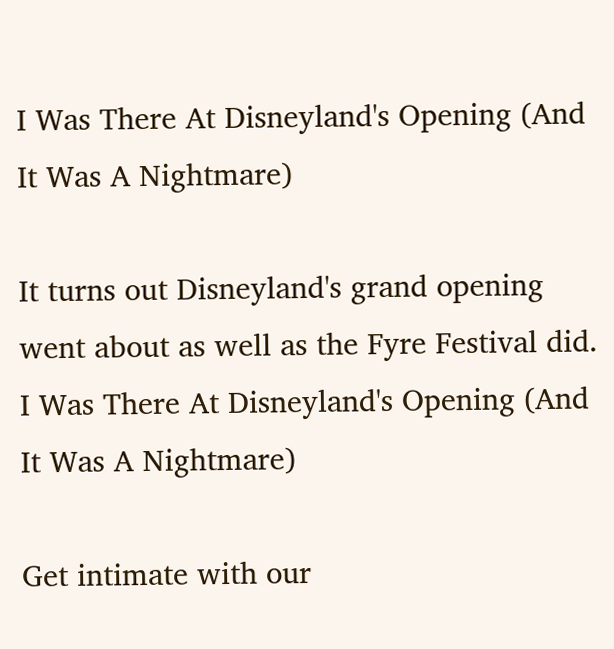I Was There At Disneyland's Opening (And It Was A Nightmare)

It turns out Disneyland's grand opening went about as well as the Fyre Festival did.
I Was There At Disneyland's Opening (And It Was A Nightmare)

Get intimate with our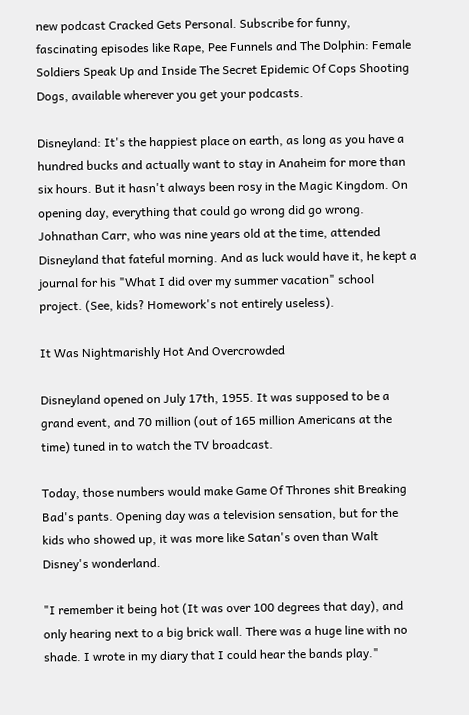new podcast Cracked Gets Personal. Subscribe for funny, fascinating episodes like Rape, Pee Funnels and The Dolphin: Female Soldiers Speak Up and Inside The Secret Epidemic Of Cops Shooting Dogs, available wherever you get your podcasts.

Disneyland: It's the happiest place on earth, as long as you have a hundred bucks and actually want to stay in Anaheim for more than six hours. But it hasn't always been rosy in the Magic Kingdom. On opening day, everything that could go wrong did go wrong. Johnathan Carr, who was nine years old at the time, attended Disneyland that fateful morning. And as luck would have it, he kept a journal for his "What I did over my summer vacation" school project. (See, kids? Homework's not entirely useless).

It Was Nightmarishly Hot And Overcrowded

Disneyland opened on July 17th, 1955. It was supposed to be a grand event, and 70 million (out of 165 million Americans at the time) tuned in to watch the TV broadcast.

Today, those numbers would make Game Of Thrones shit Breaking Bad's pants. Opening day was a television sensation, but for the kids who showed up, it was more like Satan's oven than Walt Disney's wonderland.

"I remember it being hot (It was over 100 degrees that day), and only hearing next to a big brick wall. There was a huge line with no shade. I wrote in my diary that I could hear the bands play."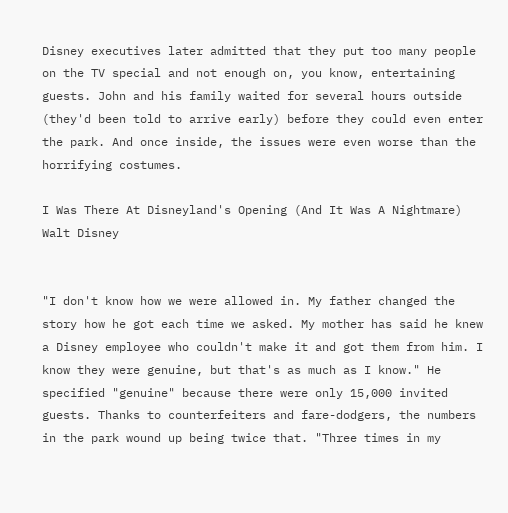Disney executives later admitted that they put too many people on the TV special and not enough on, you know, entertaining guests. John and his family waited for several hours outside (they'd been told to arrive early) before they could even enter the park. And once inside, the issues were even worse than the horrifying costumes.

I Was There At Disneyland's Opening (And It Was A Nightmare)
Walt Disney


"I don't know how we were allowed in. My father changed the story how he got each time we asked. My mother has said he knew a Disney employee who couldn't make it and got them from him. I know they were genuine, but that's as much as I know." He specified "genuine" because there were only 15,000 invited guests. Thanks to counterfeiters and fare-dodgers, the numbers in the park wound up being twice that. "Three times in my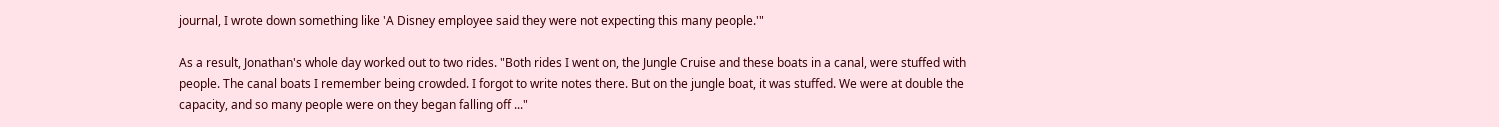journal, I wrote down something like 'A Disney employee said they were not expecting this many people.'"

As a result, Jonathan's whole day worked out to two rides. "Both rides I went on, the Jungle Cruise and these boats in a canal, were stuffed with people. The canal boats I remember being crowded. I forgot to write notes there. But on the jungle boat, it was stuffed. We were at double the capacity, and so many people were on they began falling off ..."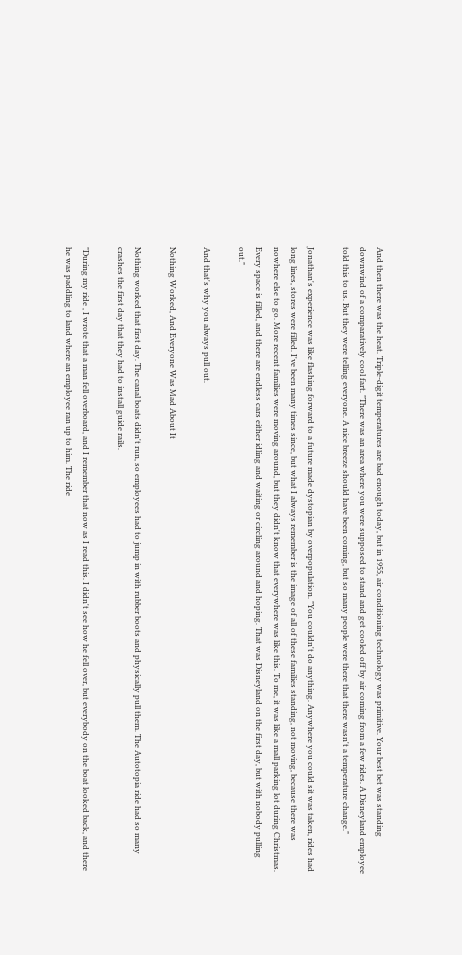And then there was the heat. Triple-digit temperatures are bad enough today, but in 1955, air conditioning technology was primitive. Your best bet was standing downwind of a comparatively cool fart. "There was an area where you were supposed to stand and get cooled off by air coming from a few rides. A Disneyland employee told this to us. But they were telling everyone. A nice breeze should have been coming, but so many people were there that there wasn't a temperature change."

Jonathan's experience was like flashing forward to a future made dystopian by overpopulation. "You couldn't do anything. Anywhere you could sit was taken, rides had long lines, stores were filled. I've been many times since, but what I always remember is the image of all of these families standing, not moving, because there was nowhere else to go. More recent families were moving around, but they didn't know that everywhere was like this. To me, it was like a mall parking lot during Christmas. Every space is filled, and there are endless cars either idling and waiting or circling around and hoping. That was Disneyland on the first day, but with nobody pulling out."

And that's why you always pull out.

Nothing Worked, And Everyone Was Mad About It

Nothing worked that first day. The canal boats didn't run, so employees had to jump in with rubber boots and physically pull them. The Autotopia ride had so many crashes the first day that they had to install guide rails.

"During my ride , I wrote that a man fell overboard, and I remember that now as I read this. I didn't see how he fell over, but everybody on the boat looked back, and there he was paddling to land where an employee ran up to him. The ride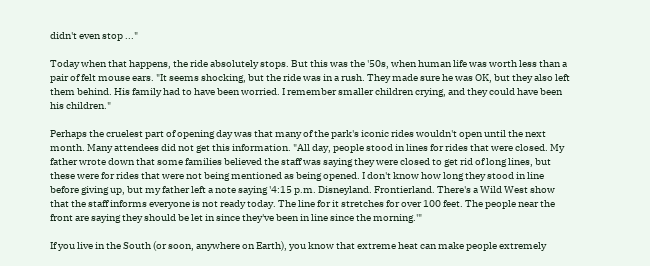didn't even stop ..."

Today when that happens, the ride absolutely stops. But this was the '50s, when human life was worth less than a pair of felt mouse ears. "It seems shocking, but the ride was in a rush. They made sure he was OK, but they also left them behind. His family had to have been worried. I remember smaller children crying, and they could have been his children."

Perhaps the cruelest part of opening day was that many of the park's iconic rides wouldn't open until the next month. Many attendees did not get this information. "All day, people stood in lines for rides that were closed. My father wrote down that some families believed the staff was saying they were closed to get rid of long lines, but these were for rides that were not being mentioned as being opened. I don't know how long they stood in line before giving up, but my father left a note saying '4:15 p.m. Disneyland. Frontierland. There's a Wild West show that the staff informs everyone is not ready today. The line for it stretches for over 100 feet. The people near the front are saying they should be let in since they've been in line since the morning.'"

If you live in the South (or soon, anywhere on Earth), you know that extreme heat can make people extremely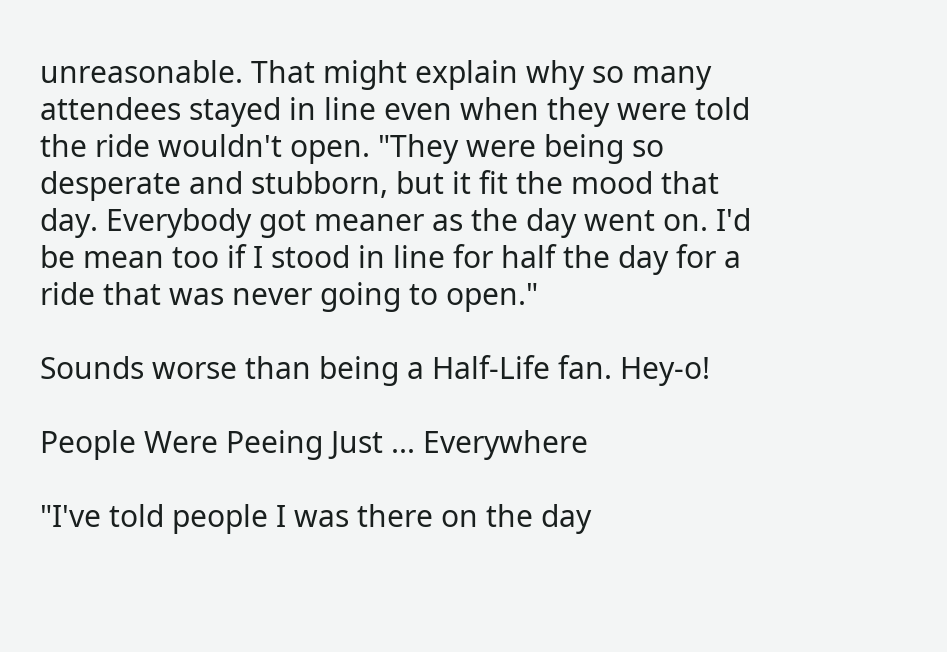unreasonable. That might explain why so many attendees stayed in line even when they were told the ride wouldn't open. "They were being so desperate and stubborn, but it fit the mood that day. Everybody got meaner as the day went on. I'd be mean too if I stood in line for half the day for a ride that was never going to open."

Sounds worse than being a Half-Life fan. Hey-o!

People Were Peeing Just ... Everywhere

"I've told people I was there on the day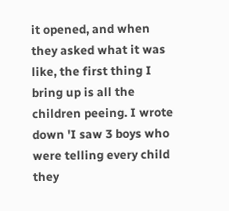it opened, and when they asked what it was like, the first thing I bring up is all the children peeing. I wrote down 'I saw 3 boys who were telling every child they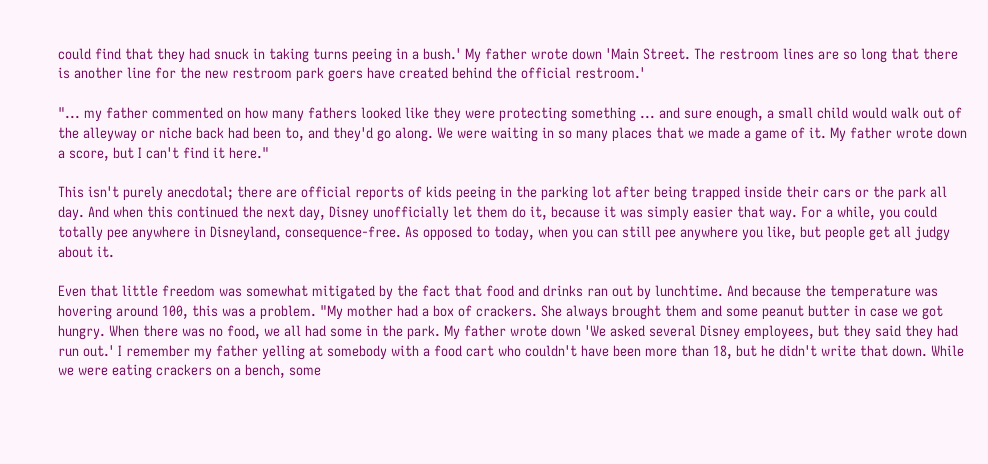could find that they had snuck in taking turns peeing in a bush.' My father wrote down 'Main Street. The restroom lines are so long that there is another line for the new restroom park goers have created behind the official restroom.'

"... my father commented on how many fathers looked like they were protecting something ... and sure enough, a small child would walk out of the alleyway or niche back had been to, and they'd go along. We were waiting in so many places that we made a game of it. My father wrote down a score, but I can't find it here."

This isn't purely anecdotal; there are official reports of kids peeing in the parking lot after being trapped inside their cars or the park all day. And when this continued the next day, Disney unofficially let them do it, because it was simply easier that way. For a while, you could totally pee anywhere in Disneyland, consequence-free. As opposed to today, when you can still pee anywhere you like, but people get all judgy about it.

Even that little freedom was somewhat mitigated by the fact that food and drinks ran out by lunchtime. And because the temperature was hovering around 100, this was a problem. "My mother had a box of crackers. She always brought them and some peanut butter in case we got hungry. When there was no food, we all had some in the park. My father wrote down 'We asked several Disney employees, but they said they had run out.' I remember my father yelling at somebody with a food cart who couldn't have been more than 18, but he didn't write that down. While we were eating crackers on a bench, some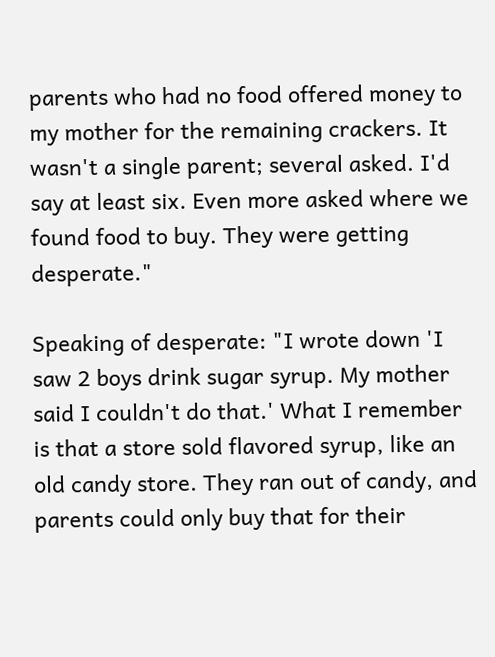parents who had no food offered money to my mother for the remaining crackers. It wasn't a single parent; several asked. I'd say at least six. Even more asked where we found food to buy. They were getting desperate."

Speaking of desperate: "I wrote down 'I saw 2 boys drink sugar syrup. My mother said I couldn't do that.' What I remember is that a store sold flavored syrup, like an old candy store. They ran out of candy, and parents could only buy that for their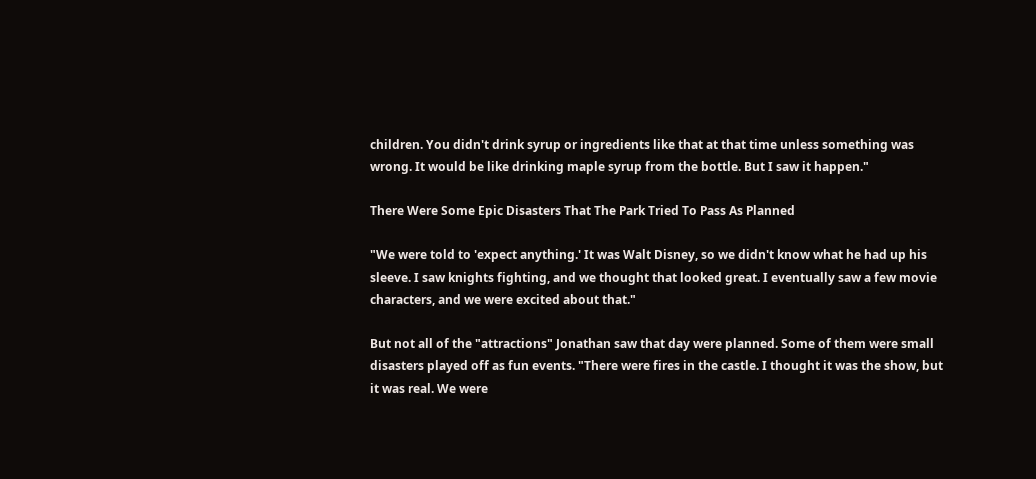children. You didn't drink syrup or ingredients like that at that time unless something was wrong. It would be like drinking maple syrup from the bottle. But I saw it happen."

There Were Some Epic Disasters That The Park Tried To Pass As Planned

"We were told to 'expect anything.' It was Walt Disney, so we didn't know what he had up his sleeve. I saw knights fighting, and we thought that looked great. I eventually saw a few movie characters, and we were excited about that."

But not all of the "attractions" Jonathan saw that day were planned. Some of them were small disasters played off as fun events. "There were fires in the castle. I thought it was the show, but it was real. We were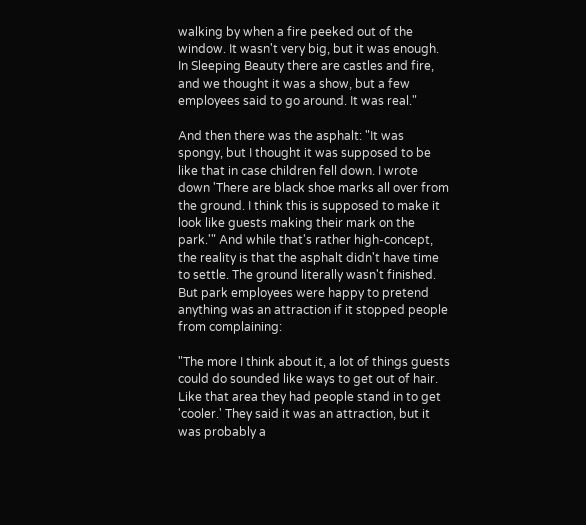walking by when a fire peeked out of the window. It wasn't very big, but it was enough. In Sleeping Beauty there are castles and fire, and we thought it was a show, but a few employees said to go around. It was real."

And then there was the asphalt: "It was spongy, but I thought it was supposed to be like that in case children fell down. I wrote down 'There are black shoe marks all over from the ground. I think this is supposed to make it look like guests making their mark on the park.'" And while that's rather high-concept, the reality is that the asphalt didn't have time to settle. The ground literally wasn't finished. But park employees were happy to pretend anything was an attraction if it stopped people from complaining:

"The more I think about it, a lot of things guests could do sounded like ways to get out of hair. Like that area they had people stand in to get 'cooler.' They said it was an attraction, but it was probably a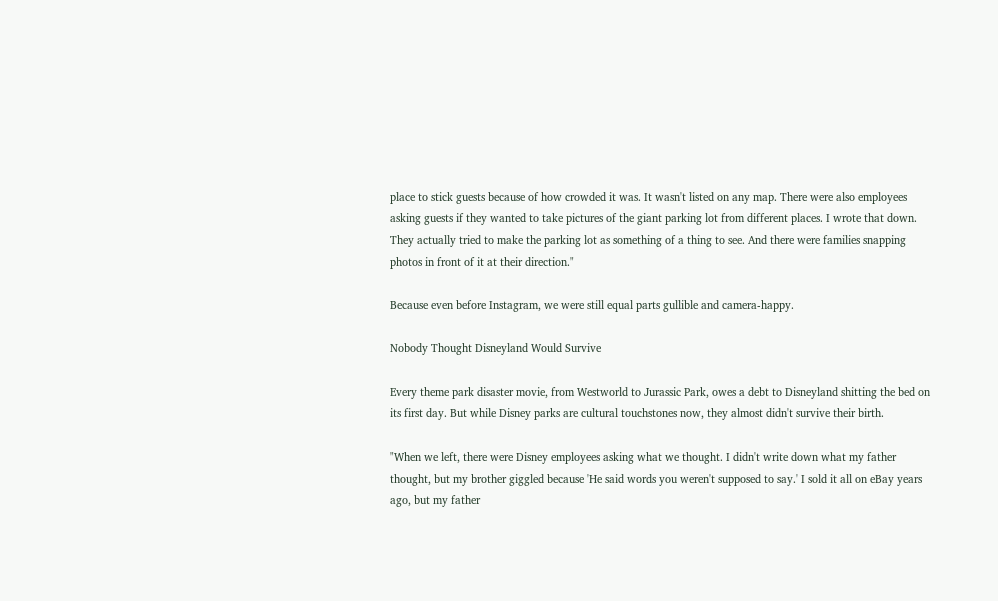place to stick guests because of how crowded it was. It wasn't listed on any map. There were also employees asking guests if they wanted to take pictures of the giant parking lot from different places. I wrote that down. They actually tried to make the parking lot as something of a thing to see. And there were families snapping photos in front of it at their direction."

Because even before Instagram, we were still equal parts gullible and camera-happy.

Nobody Thought Disneyland Would Survive

Every theme park disaster movie, from Westworld to Jurassic Park, owes a debt to Disneyland shitting the bed on its first day. But while Disney parks are cultural touchstones now, they almost didn't survive their birth.

"When we left, there were Disney employees asking what we thought. I didn't write down what my father thought, but my brother giggled because 'He said words you weren't supposed to say.' I sold it all on eBay years ago, but my father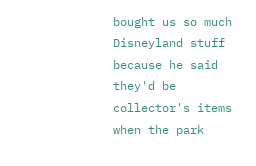bought us so much Disneyland stuff because he said they'd be collector's items when the park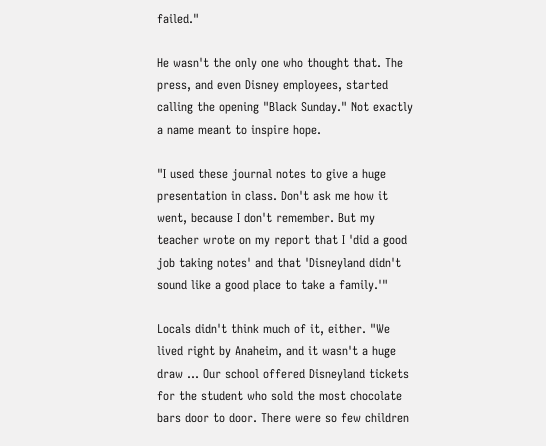failed."

He wasn't the only one who thought that. The press, and even Disney employees, started calling the opening "Black Sunday." Not exactly a name meant to inspire hope.

"I used these journal notes to give a huge presentation in class. Don't ask me how it went, because I don't remember. But my teacher wrote on my report that I 'did a good job taking notes' and that 'Disneyland didn't sound like a good place to take a family.'"

Locals didn't think much of it, either. "We lived right by Anaheim, and it wasn't a huge draw ... Our school offered Disneyland tickets for the student who sold the most chocolate bars door to door. There were so few children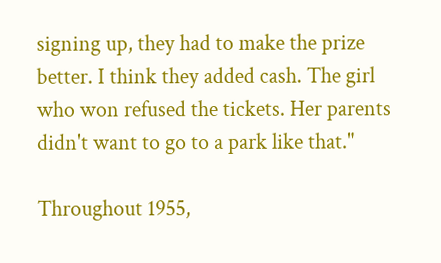signing up, they had to make the prize better. I think they added cash. The girl who won refused the tickets. Her parents didn't want to go to a park like that."

Throughout 1955,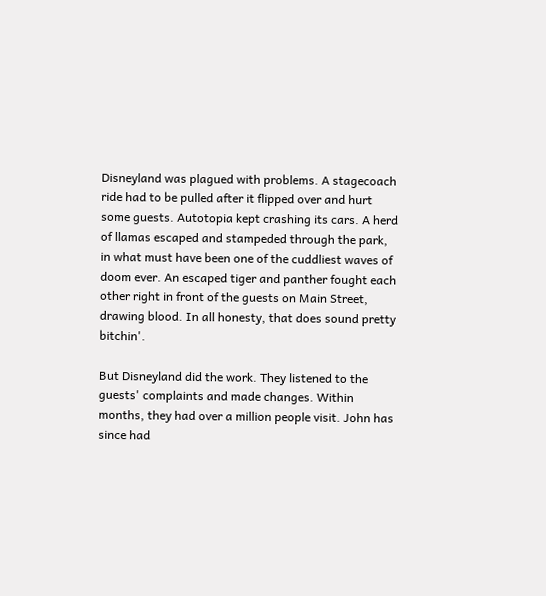Disneyland was plagued with problems. A stagecoach ride had to be pulled after it flipped over and hurt some guests. Autotopia kept crashing its cars. A herd of llamas escaped and stampeded through the park, in what must have been one of the cuddliest waves of doom ever. An escaped tiger and panther fought each other right in front of the guests on Main Street, drawing blood. In all honesty, that does sound pretty bitchin'.

But Disneyland did the work. They listened to the guests' complaints and made changes. Within months, they had over a million people visit. John has since had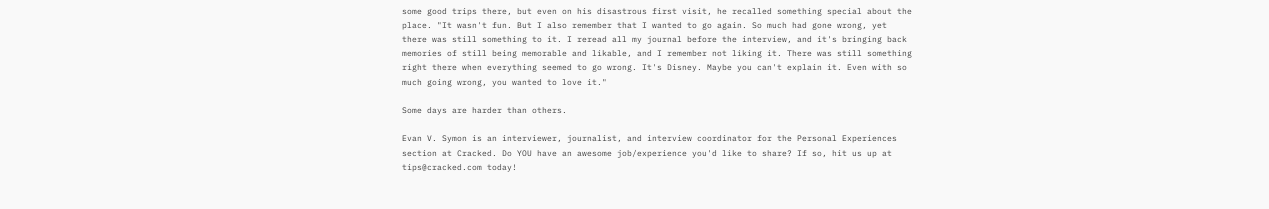some good trips there, but even on his disastrous first visit, he recalled something special about the place. "It wasn't fun. But I also remember that I wanted to go again. So much had gone wrong, yet there was still something to it. I reread all my journal before the interview, and it's bringing back memories of still being memorable and likable, and I remember not liking it. There was still something right there when everything seemed to go wrong. It's Disney. Maybe you can't explain it. Even with so much going wrong, you wanted to love it."

Some days are harder than others.

Evan V. Symon is an interviewer, journalist, and interview coordinator for the Personal Experiences section at Cracked. Do YOU have an awesome job/experience you'd like to share? If so, hit us up at tips@cracked.com today!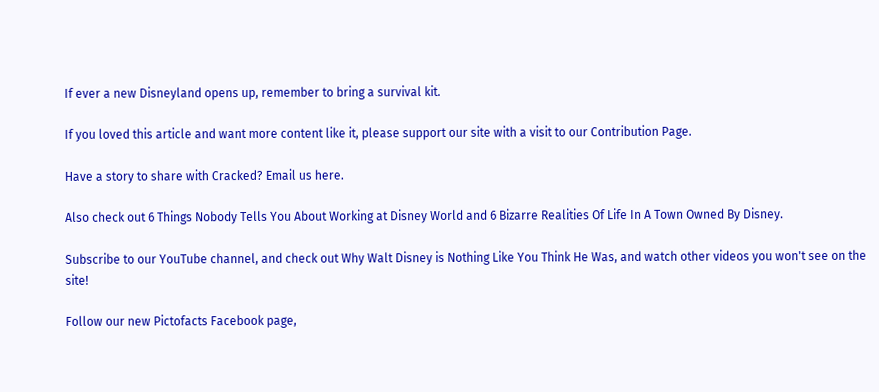If ever a new Disneyland opens up, remember to bring a survival kit.

If you loved this article and want more content like it, please support our site with a visit to our Contribution Page.

Have a story to share with Cracked? Email us here.

Also check out 6 Things Nobody Tells You About Working at Disney World and 6 Bizarre Realities Of Life In A Town Owned By Disney.

Subscribe to our YouTube channel, and check out Why Walt Disney is Nothing Like You Think He Was, and watch other videos you won't see on the site!

Follow our new Pictofacts Facebook page,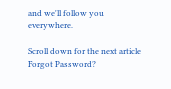and we'll follow you everywhere.

Scroll down for the next article
Forgot Password?